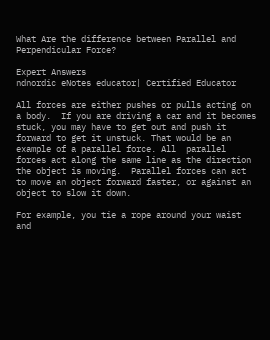What Are the difference between Parallel and Perpendicular Force?

Expert Answers
ndnordic eNotes educator| Certified Educator

All forces are either pushes or pulls acting on a body.  If you are driving a car and it becomes stuck, you may have to get out and push it forward to get it unstuck. That would be an example of a parallel force. All  parallel forces act along the same line as the direction the object is moving.  Parallel forces can act to move an object forward faster, or against an object to slow it down.

For example, you tie a rope around your waist and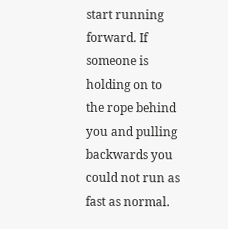start running forward. If someone is holding on to the rope behind you and pulling backwards you could not run as fast as normal.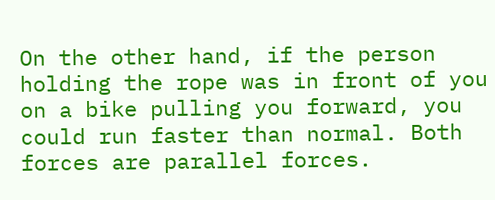On the other hand, if the person holding the rope was in front of you on a bike pulling you forward, you could run faster than normal. Both forces are parallel forces.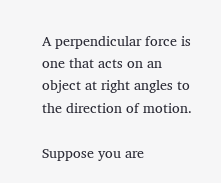A perpendicular force is one that acts on an object at right angles to the direction of motion.

Suppose you are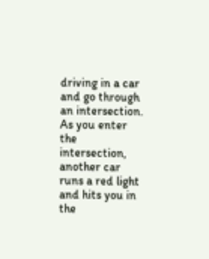driving in a car and go through an intersection. As you enter the intersection, another car runs a red light and hits you in the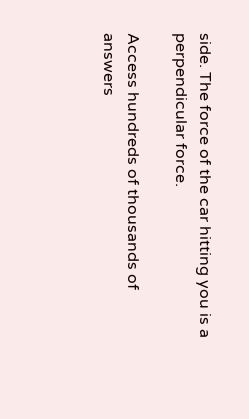side. The force of the car hitting you is a perpendicular force.

Access hundreds of thousands of answers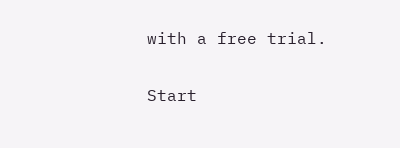with a free trial.

Start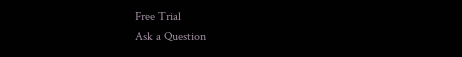Free Trial
Ask a Question